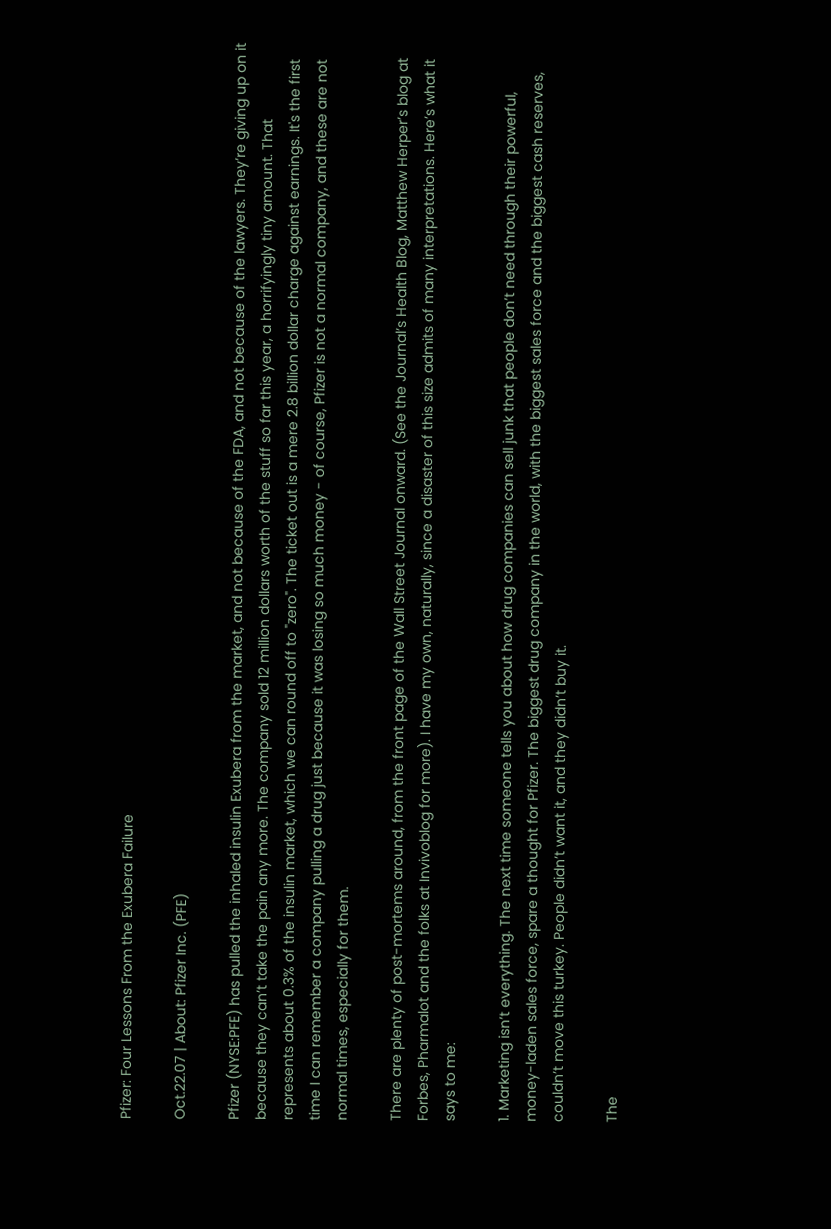Pfizer: Four Lessons From the Exubera Failure

Oct.22.07 | About: Pfizer Inc. (PFE)

Pfizer (NYSE:PFE) has pulled the inhaled insulin Exubera from the market, and not because of the FDA, and not because of the lawyers. They’re giving up on it because they can’t take the pain any more. The company sold 12 million dollars worth of the stuff so far this year, a horrifyingly tiny amount. That represents about 0.3% of the insulin market, which we can round off to "zero". The ticket out is a mere 2.8 billion dollar charge against earnings. It's the first time I can remember a company pulling a drug just because it was losing so much money - of course, Pfizer is not a normal company, and these are not normal times, especially for them.

There are plenty of post-mortems around, from the front page of the Wall Street Journal onward. (See the Journal’s Health Blog, Matthew Herper’s blog at Forbes, Pharmalot and the folks at Invivoblog for more). I have my own, naturally, since a disaster of this size admits of many interpretations. Here’s what it says to me:

1. Marketing isn’t everything. The next time someone tells you about how drug companies can sell junk that people don’t need through their powerful, money-laden sales force, spare a thought for Pfizer. The biggest drug company in the world, with the biggest sales force and the biggest cash reserves, couldn’t move this turkey. People didn’t want it, and they didn’t buy it.

The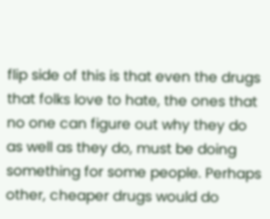flip side of this is that even the drugs that folks love to hate, the ones that no one can figure out why they do as well as they do, must be doing something for some people. Perhaps other, cheaper drugs would do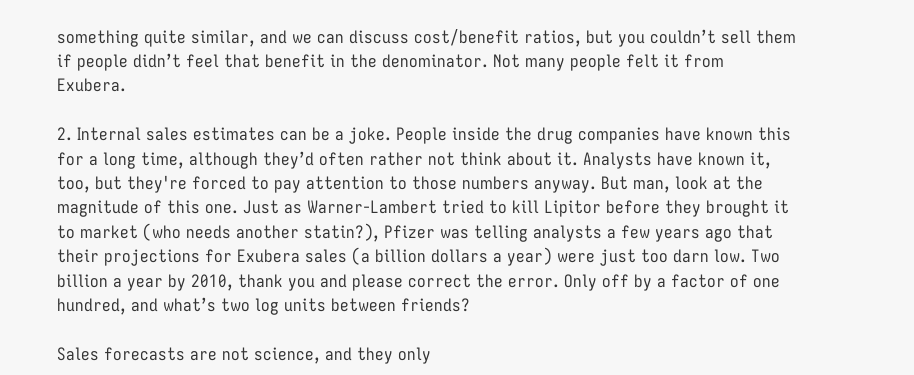something quite similar, and we can discuss cost/benefit ratios, but you couldn’t sell them if people didn’t feel that benefit in the denominator. Not many people felt it from Exubera.

2. Internal sales estimates can be a joke. People inside the drug companies have known this for a long time, although they’d often rather not think about it. Analysts have known it, too, but they're forced to pay attention to those numbers anyway. But man, look at the magnitude of this one. Just as Warner-Lambert tried to kill Lipitor before they brought it to market (who needs another statin?), Pfizer was telling analysts a few years ago that their projections for Exubera sales (a billion dollars a year) were just too darn low. Two billion a year by 2010, thank you and please correct the error. Only off by a factor of one hundred, and what’s two log units between friends?

Sales forecasts are not science, and they only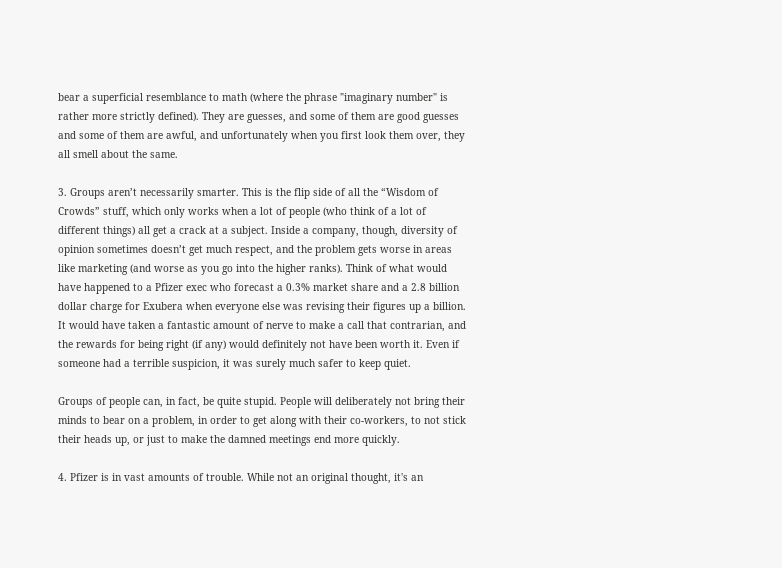bear a superficial resemblance to math (where the phrase "imaginary number" is rather more strictly defined). They are guesses, and some of them are good guesses and some of them are awful, and unfortunately when you first look them over, they all smell about the same.

3. Groups aren’t necessarily smarter. This is the flip side of all the “Wisdom of Crowds” stuff, which only works when a lot of people (who think of a lot of different things) all get a crack at a subject. Inside a company, though, diversity of opinion sometimes doesn’t get much respect, and the problem gets worse in areas like marketing (and worse as you go into the higher ranks). Think of what would have happened to a Pfizer exec who forecast a 0.3% market share and a 2.8 billion dollar charge for Exubera when everyone else was revising their figures up a billion. It would have taken a fantastic amount of nerve to make a call that contrarian, and the rewards for being right (if any) would definitely not have been worth it. Even if someone had a terrible suspicion, it was surely much safer to keep quiet.

Groups of people can, in fact, be quite stupid. People will deliberately not bring their minds to bear on a problem, in order to get along with their co-workers, to not stick their heads up, or just to make the damned meetings end more quickly.

4. Pfizer is in vast amounts of trouble. While not an original thought, it's an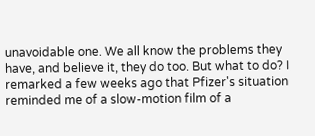unavoidable one. We all know the problems they have, and believe it, they do too. But what to do? I remarked a few weeks ago that Pfizer's situation reminded me of a slow-motion film of a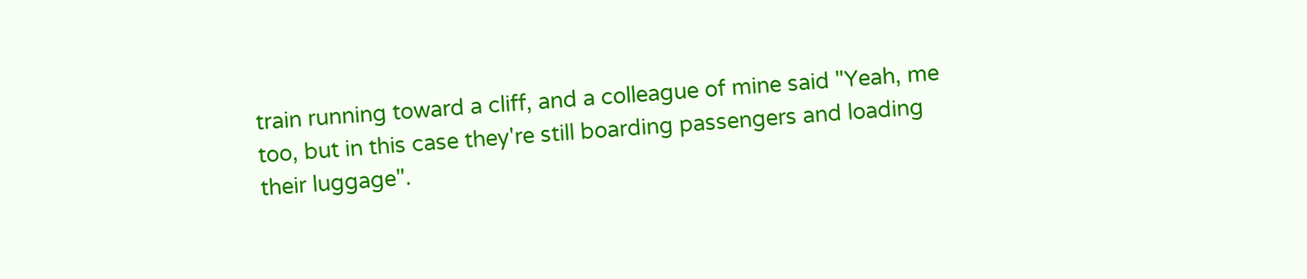train running toward a cliff, and a colleague of mine said "Yeah, me too, but in this case they're still boarding passengers and loading their luggage".